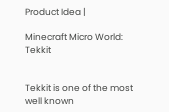Product Idea |

Minecraft Micro World: Tekkit


Tekkit is one of the most well known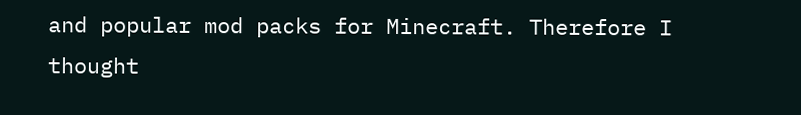and popular mod packs for Minecraft. Therefore I thought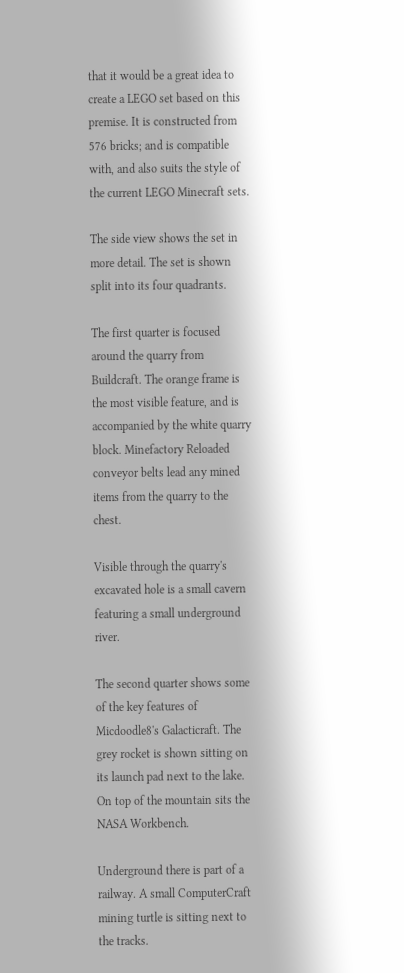that it would be a great idea to create a LEGO set based on this premise. It is constructed from 576 bricks; and is compatible with, and also suits the style of the current LEGO Minecraft sets.

The side view shows the set in more detail. The set is shown split into its four quadrants.

The first quarter is focused around the quarry from Buildcraft. The orange frame is the most visible feature, and is accompanied by the white quarry block. Minefactory Reloaded conveyor belts lead any mined items from the quarry to the chest.

Visible through the quarry's excavated hole is a small cavern featuring a small underground river.

The second quarter shows some of the key features of Micdoodle8's Galacticraft. The grey rocket is shown sitting on its launch pad next to the lake. On top of the mountain sits the NASA Workbench.

Underground there is part of a railway. A small ComputerCraft mining turtle is sitting next to the tracks.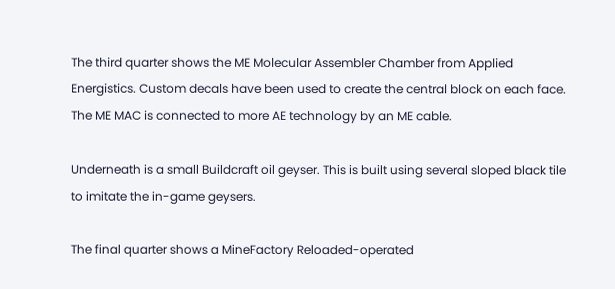The third quarter shows the ME Molecular Assembler Chamber from Applied Energistics. Custom decals have been used to create the central block on each face. The ME MAC is connected to more AE technology by an ME cable.

Underneath is a small Buildcraft oil geyser. This is built using several sloped black tile to imitate the in-game geysers.

The final quarter shows a MineFactory Reloaded-operated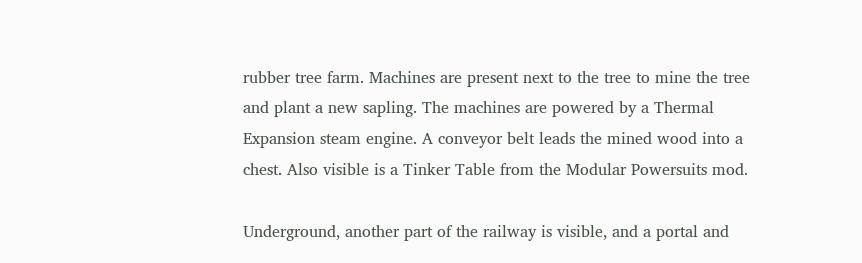rubber tree farm. Machines are present next to the tree to mine the tree and plant a new sapling. The machines are powered by a Thermal Expansion steam engine. A conveyor belt leads the mined wood into a chest. Also visible is a Tinker Table from the Modular Powersuits mod.

Underground, another part of the railway is visible, and a portal and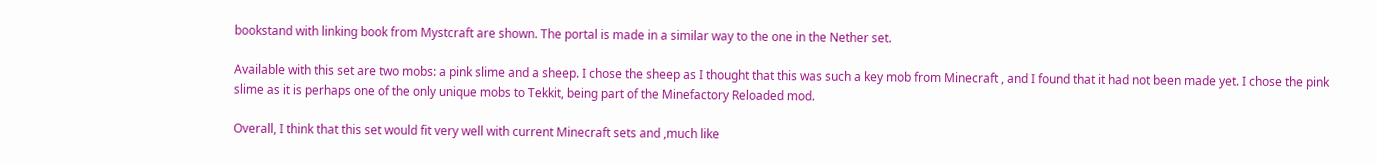bookstand with linking book from Mystcraft are shown. The portal is made in a similar way to the one in the Nether set.

Available with this set are two mobs: a pink slime and a sheep. I chose the sheep as I thought that this was such a key mob from Minecraft , and I found that it had not been made yet. I chose the pink slime as it is perhaps one of the only unique mobs to Tekkit, being part of the Minefactory Reloaded mod.

Overall, I think that this set would fit very well with current Minecraft sets and ,much like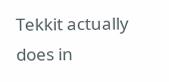Tekkit actually does in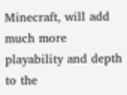Minecraft, will add much more playability and depth to the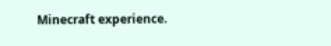Minecraft experience.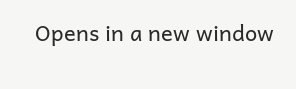Opens in a new window